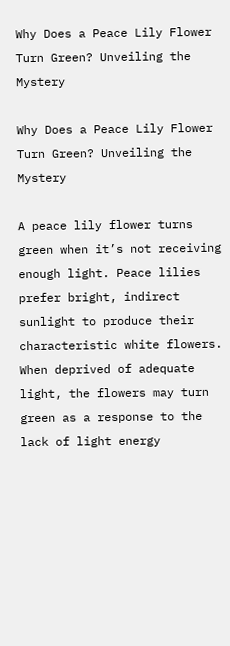Why Does a Peace Lily Flower Turn Green? Unveiling the Mystery

Why Does a Peace Lily Flower Turn Green? Unveiling the Mystery

A peace lily flower turns green when it’s not receiving enough light. Peace lilies prefer bright, indirect sunlight to produce their characteristic white flowers. When deprived of adequate light, the flowers may turn green as a response to the lack of light energy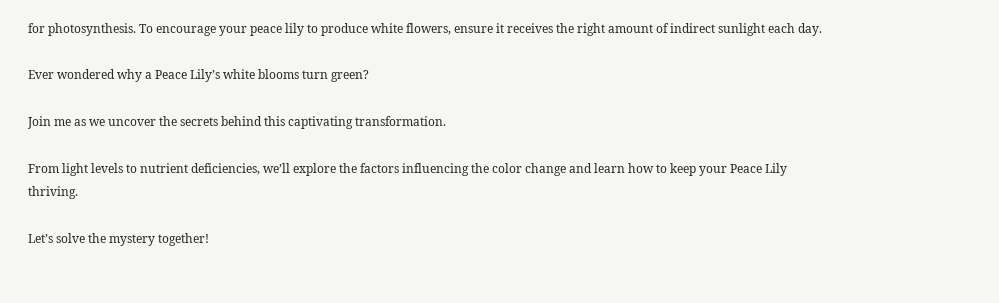for photosynthesis. To encourage your peace lily to produce white flowers, ensure it receives the right amount of indirect sunlight each day.

Ever wondered why a Peace Lily’s white blooms turn green?

Join me as we uncover the secrets behind this captivating transformation.

From light levels to nutrient deficiencies, we’ll explore the factors influencing the color change and learn how to keep your Peace Lily thriving.

Let’s solve the mystery together!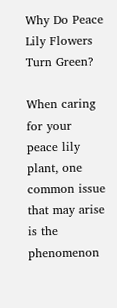Why Do Peace Lily Flowers Turn Green?

When caring for your peace lily plant, one common issue that may arise is the phenomenon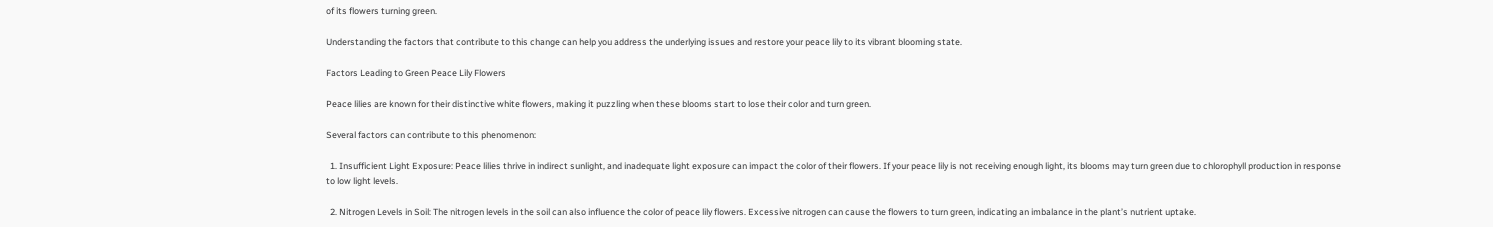of its flowers turning green.

Understanding the factors that contribute to this change can help you address the underlying issues and restore your peace lily to its vibrant blooming state.

Factors Leading to Green Peace Lily Flowers

Peace lilies are known for their distinctive white flowers, making it puzzling when these blooms start to lose their color and turn green.

Several factors can contribute to this phenomenon:

  1. Insufficient Light Exposure: Peace lilies thrive in indirect sunlight, and inadequate light exposure can impact the color of their flowers. If your peace lily is not receiving enough light, its blooms may turn green due to chlorophyll production in response to low light levels.

  2. Nitrogen Levels in Soil: The nitrogen levels in the soil can also influence the color of peace lily flowers. Excessive nitrogen can cause the flowers to turn green, indicating an imbalance in the plant’s nutrient uptake.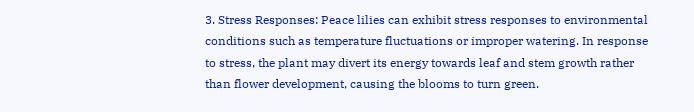3. Stress Responses: Peace lilies can exhibit stress responses to environmental conditions such as temperature fluctuations or improper watering. In response to stress, the plant may divert its energy towards leaf and stem growth rather than flower development, causing the blooms to turn green.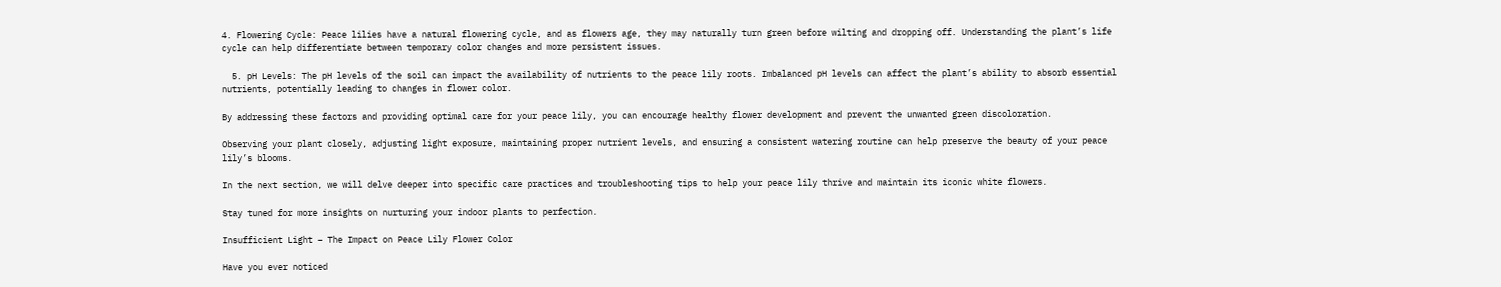4. Flowering Cycle: Peace lilies have a natural flowering cycle, and as flowers age, they may naturally turn green before wilting and dropping off. Understanding the plant’s life cycle can help differentiate between temporary color changes and more persistent issues.

  5. pH Levels: The pH levels of the soil can impact the availability of nutrients to the peace lily roots. Imbalanced pH levels can affect the plant’s ability to absorb essential nutrients, potentially leading to changes in flower color.

By addressing these factors and providing optimal care for your peace lily, you can encourage healthy flower development and prevent the unwanted green discoloration.

Observing your plant closely, adjusting light exposure, maintaining proper nutrient levels, and ensuring a consistent watering routine can help preserve the beauty of your peace lily’s blooms.

In the next section, we will delve deeper into specific care practices and troubleshooting tips to help your peace lily thrive and maintain its iconic white flowers.

Stay tuned for more insights on nurturing your indoor plants to perfection.

Insufficient Light – The Impact on Peace Lily Flower Color

Have you ever noticed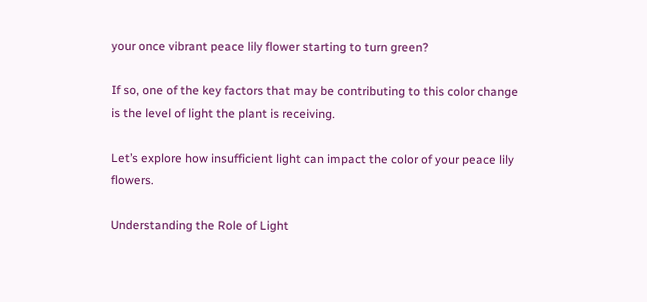your once vibrant peace lily flower starting to turn green?

If so, one of the key factors that may be contributing to this color change is the level of light the plant is receiving.

Let’s explore how insufficient light can impact the color of your peace lily flowers.

Understanding the Role of Light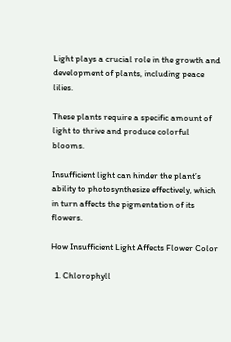Light plays a crucial role in the growth and development of plants, including peace lilies.

These plants require a specific amount of light to thrive and produce colorful blooms.

Insufficient light can hinder the plant’s ability to photosynthesize effectively, which in turn affects the pigmentation of its flowers.

How Insufficient Light Affects Flower Color

  1. Chlorophyll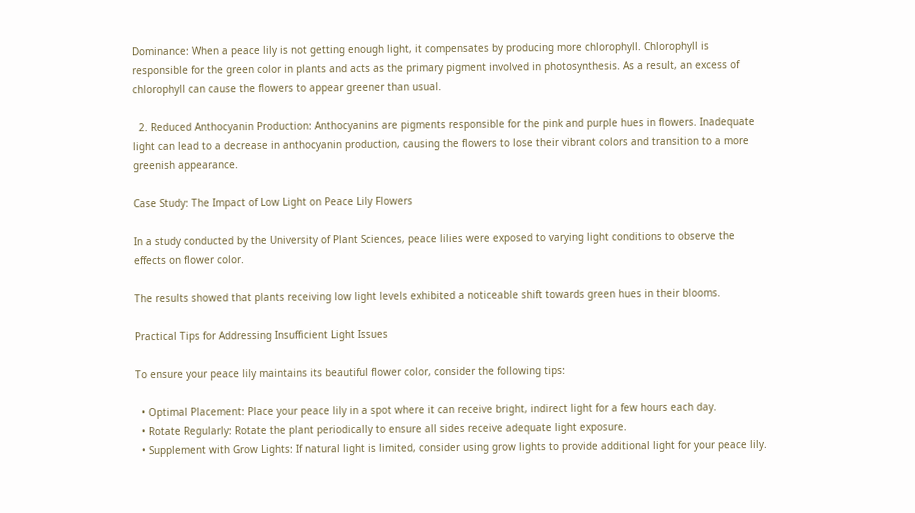Dominance: When a peace lily is not getting enough light, it compensates by producing more chlorophyll. Chlorophyll is responsible for the green color in plants and acts as the primary pigment involved in photosynthesis. As a result, an excess of chlorophyll can cause the flowers to appear greener than usual.

  2. Reduced Anthocyanin Production: Anthocyanins are pigments responsible for the pink and purple hues in flowers. Inadequate light can lead to a decrease in anthocyanin production, causing the flowers to lose their vibrant colors and transition to a more greenish appearance.

Case Study: The Impact of Low Light on Peace Lily Flowers

In a study conducted by the University of Plant Sciences, peace lilies were exposed to varying light conditions to observe the effects on flower color.

The results showed that plants receiving low light levels exhibited a noticeable shift towards green hues in their blooms.

Practical Tips for Addressing Insufficient Light Issues

To ensure your peace lily maintains its beautiful flower color, consider the following tips:

  • Optimal Placement: Place your peace lily in a spot where it can receive bright, indirect light for a few hours each day.
  • Rotate Regularly: Rotate the plant periodically to ensure all sides receive adequate light exposure.
  • Supplement with Grow Lights: If natural light is limited, consider using grow lights to provide additional light for your peace lily.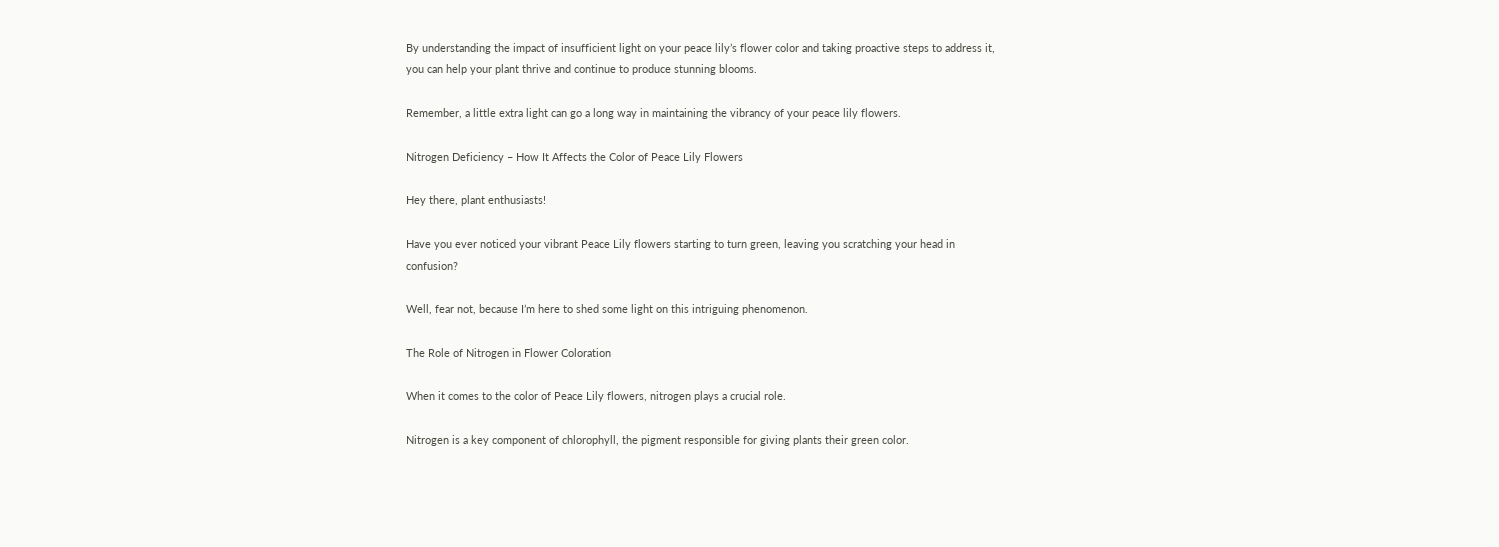By understanding the impact of insufficient light on your peace lily’s flower color and taking proactive steps to address it, you can help your plant thrive and continue to produce stunning blooms.

Remember, a little extra light can go a long way in maintaining the vibrancy of your peace lily flowers.

Nitrogen Deficiency – How It Affects the Color of Peace Lily Flowers

Hey there, plant enthusiasts!

Have you ever noticed your vibrant Peace Lily flowers starting to turn green, leaving you scratching your head in confusion?

Well, fear not, because I’m here to shed some light on this intriguing phenomenon.

The Role of Nitrogen in Flower Coloration

When it comes to the color of Peace Lily flowers, nitrogen plays a crucial role.

Nitrogen is a key component of chlorophyll, the pigment responsible for giving plants their green color.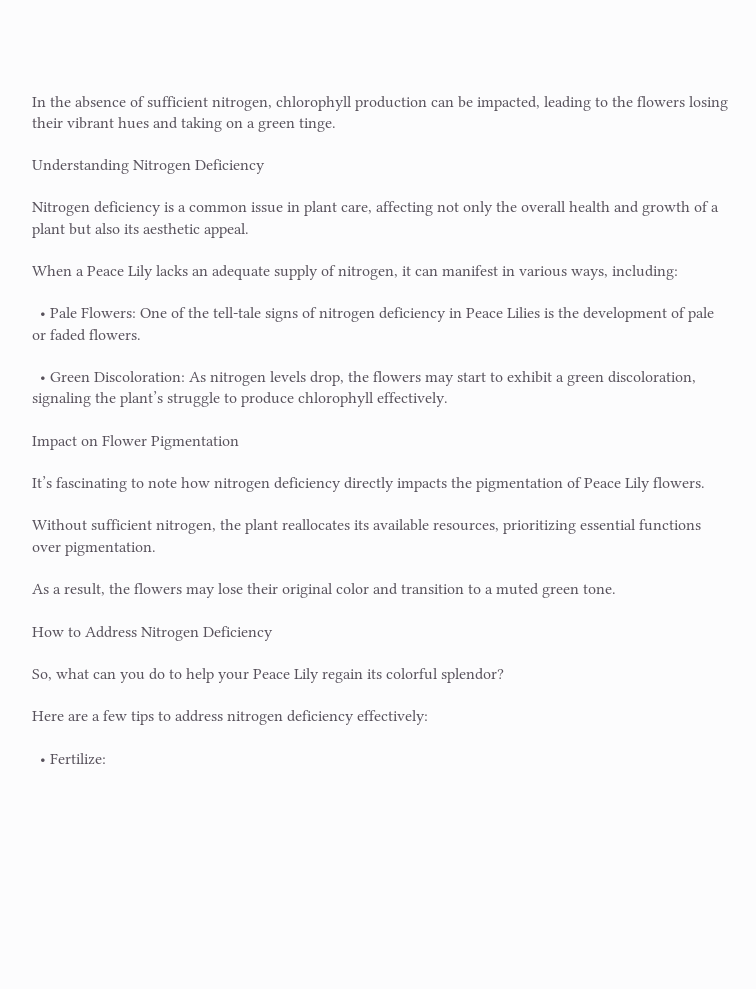In the absence of sufficient nitrogen, chlorophyll production can be impacted, leading to the flowers losing their vibrant hues and taking on a green tinge.

Understanding Nitrogen Deficiency

Nitrogen deficiency is a common issue in plant care, affecting not only the overall health and growth of a plant but also its aesthetic appeal.

When a Peace Lily lacks an adequate supply of nitrogen, it can manifest in various ways, including:

  • Pale Flowers: One of the tell-tale signs of nitrogen deficiency in Peace Lilies is the development of pale or faded flowers.

  • Green Discoloration: As nitrogen levels drop, the flowers may start to exhibit a green discoloration, signaling the plant’s struggle to produce chlorophyll effectively.

Impact on Flower Pigmentation

It’s fascinating to note how nitrogen deficiency directly impacts the pigmentation of Peace Lily flowers.

Without sufficient nitrogen, the plant reallocates its available resources, prioritizing essential functions over pigmentation.

As a result, the flowers may lose their original color and transition to a muted green tone.

How to Address Nitrogen Deficiency

So, what can you do to help your Peace Lily regain its colorful splendor?

Here are a few tips to address nitrogen deficiency effectively:

  • Fertilize: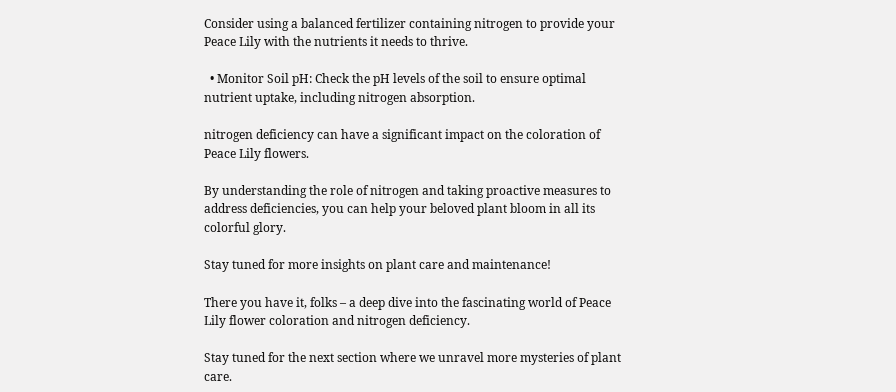Consider using a balanced fertilizer containing nitrogen to provide your Peace Lily with the nutrients it needs to thrive.

  • Monitor Soil pH: Check the pH levels of the soil to ensure optimal nutrient uptake, including nitrogen absorption.

nitrogen deficiency can have a significant impact on the coloration of Peace Lily flowers.

By understanding the role of nitrogen and taking proactive measures to address deficiencies, you can help your beloved plant bloom in all its colorful glory.

Stay tuned for more insights on plant care and maintenance!

There you have it, folks – a deep dive into the fascinating world of Peace Lily flower coloration and nitrogen deficiency.

Stay tuned for the next section where we unravel more mysteries of plant care.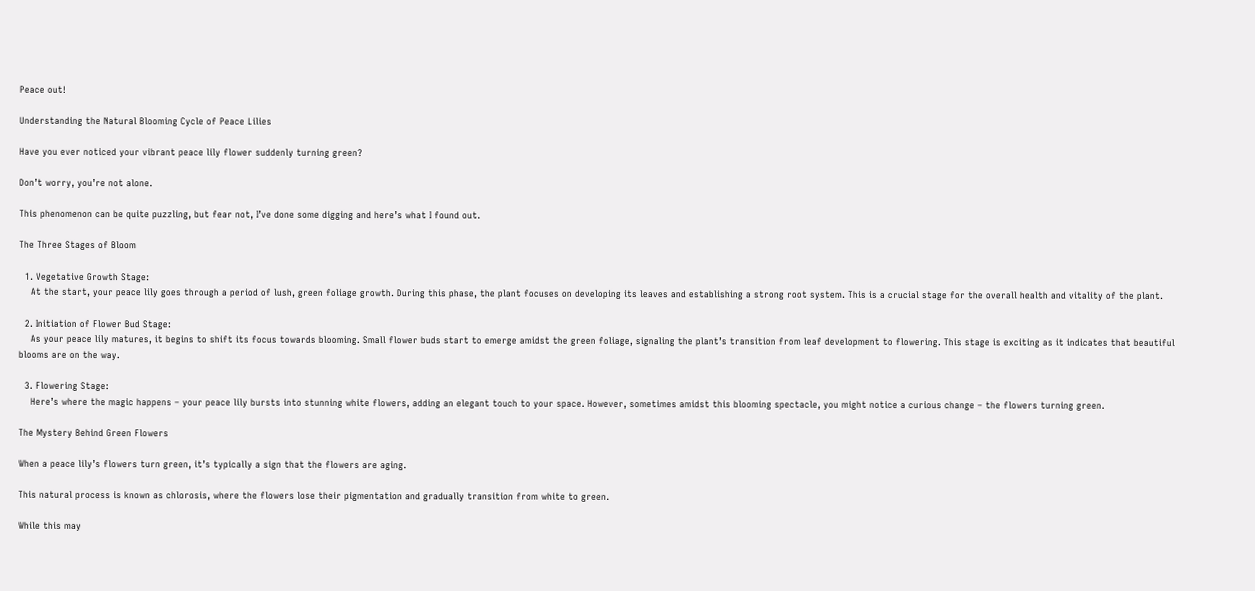Peace out!

Understanding the Natural Blooming Cycle of Peace Lilies

Have you ever noticed your vibrant peace lily flower suddenly turning green?

Don’t worry, you’re not alone.

This phenomenon can be quite puzzling, but fear not, I’ve done some digging and here’s what I found out.

The Three Stages of Bloom

  1. Vegetative Growth Stage:
    At the start, your peace lily goes through a period of lush, green foliage growth. During this phase, the plant focuses on developing its leaves and establishing a strong root system. This is a crucial stage for the overall health and vitality of the plant.

  2. Initiation of Flower Bud Stage:
    As your peace lily matures, it begins to shift its focus towards blooming. Small flower buds start to emerge amidst the green foliage, signaling the plant’s transition from leaf development to flowering. This stage is exciting as it indicates that beautiful blooms are on the way.

  3. Flowering Stage:
    Here’s where the magic happens – your peace lily bursts into stunning white flowers, adding an elegant touch to your space. However, sometimes amidst this blooming spectacle, you might notice a curious change – the flowers turning green.

The Mystery Behind Green Flowers

When a peace lily’s flowers turn green, it’s typically a sign that the flowers are aging.

This natural process is known as chlorosis, where the flowers lose their pigmentation and gradually transition from white to green.

While this may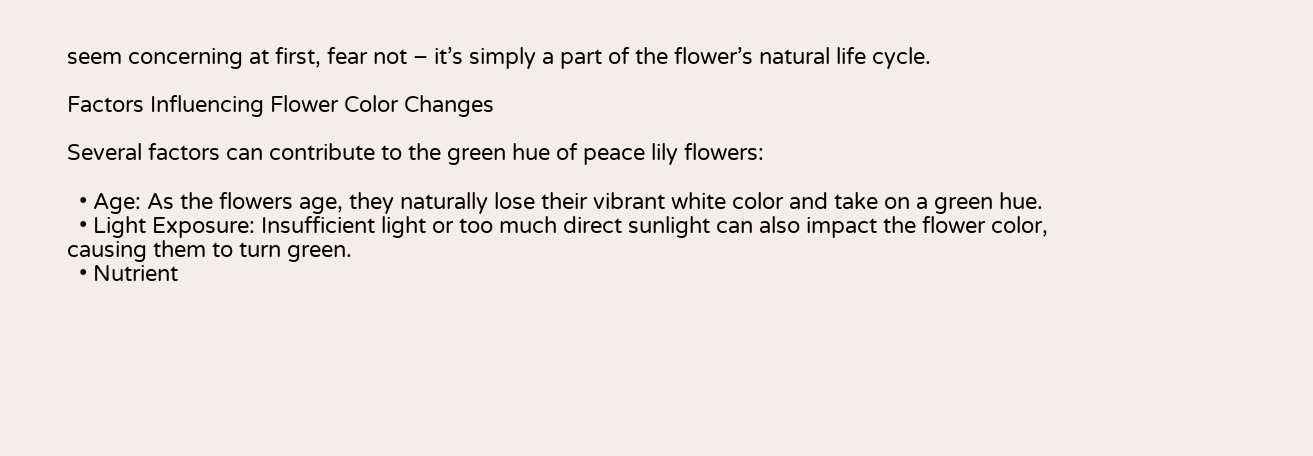seem concerning at first, fear not – it’s simply a part of the flower’s natural life cycle.

Factors Influencing Flower Color Changes

Several factors can contribute to the green hue of peace lily flowers:

  • Age: As the flowers age, they naturally lose their vibrant white color and take on a green hue.
  • Light Exposure: Insufficient light or too much direct sunlight can also impact the flower color, causing them to turn green.
  • Nutrient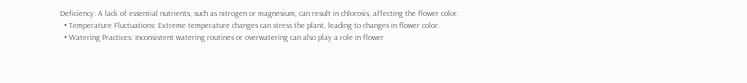Deficiency: A lack of essential nutrients, such as nitrogen or magnesium, can result in chlorosis, affecting the flower color.
  • Temperature Fluctuations: Extreme temperature changes can stress the plant, leading to changes in flower color.
  • Watering Practices: Inconsistent watering routines or overwatering can also play a role in flower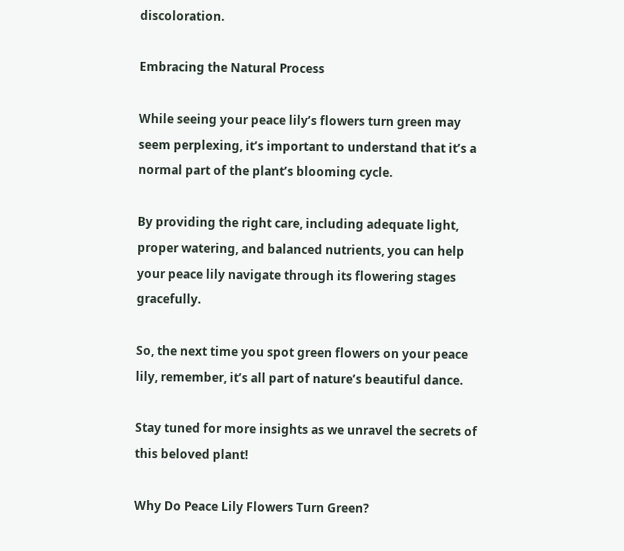discoloration.

Embracing the Natural Process

While seeing your peace lily’s flowers turn green may seem perplexing, it’s important to understand that it’s a normal part of the plant’s blooming cycle.

By providing the right care, including adequate light, proper watering, and balanced nutrients, you can help your peace lily navigate through its flowering stages gracefully.

So, the next time you spot green flowers on your peace lily, remember, it’s all part of nature’s beautiful dance.

Stay tuned for more insights as we unravel the secrets of this beloved plant!

Why Do Peace Lily Flowers Turn Green?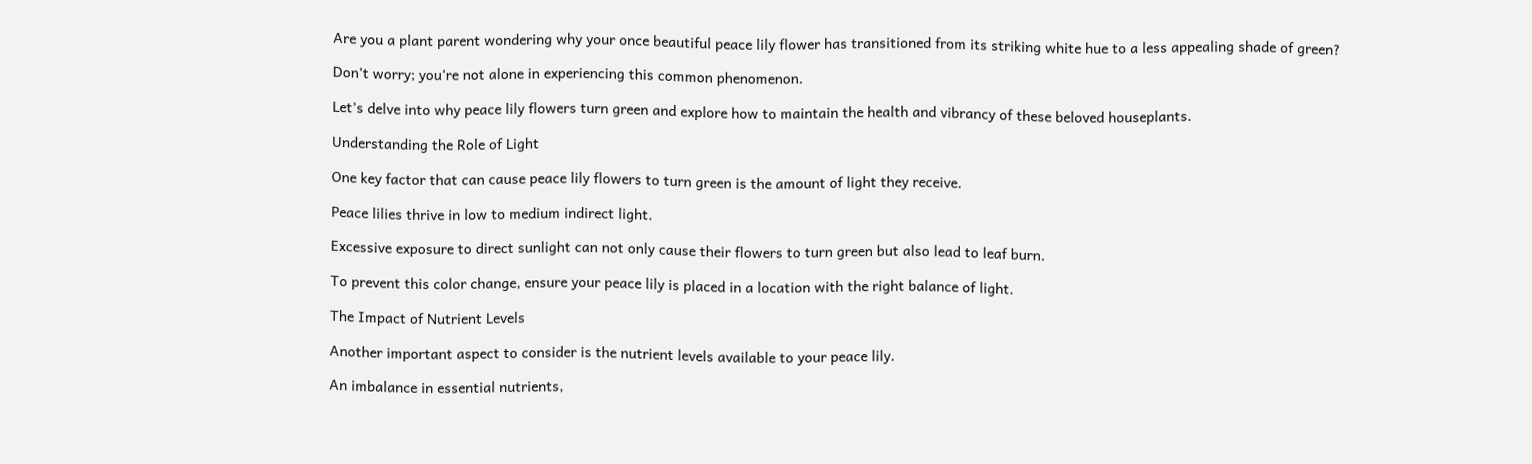Are you a plant parent wondering why your once beautiful peace lily flower has transitioned from its striking white hue to a less appealing shade of green?

Don’t worry; you’re not alone in experiencing this common phenomenon.

Let’s delve into why peace lily flowers turn green and explore how to maintain the health and vibrancy of these beloved houseplants.

Understanding the Role of Light

One key factor that can cause peace lily flowers to turn green is the amount of light they receive.

Peace lilies thrive in low to medium indirect light.

Excessive exposure to direct sunlight can not only cause their flowers to turn green but also lead to leaf burn.

To prevent this color change, ensure your peace lily is placed in a location with the right balance of light.

The Impact of Nutrient Levels

Another important aspect to consider is the nutrient levels available to your peace lily.

An imbalance in essential nutrients,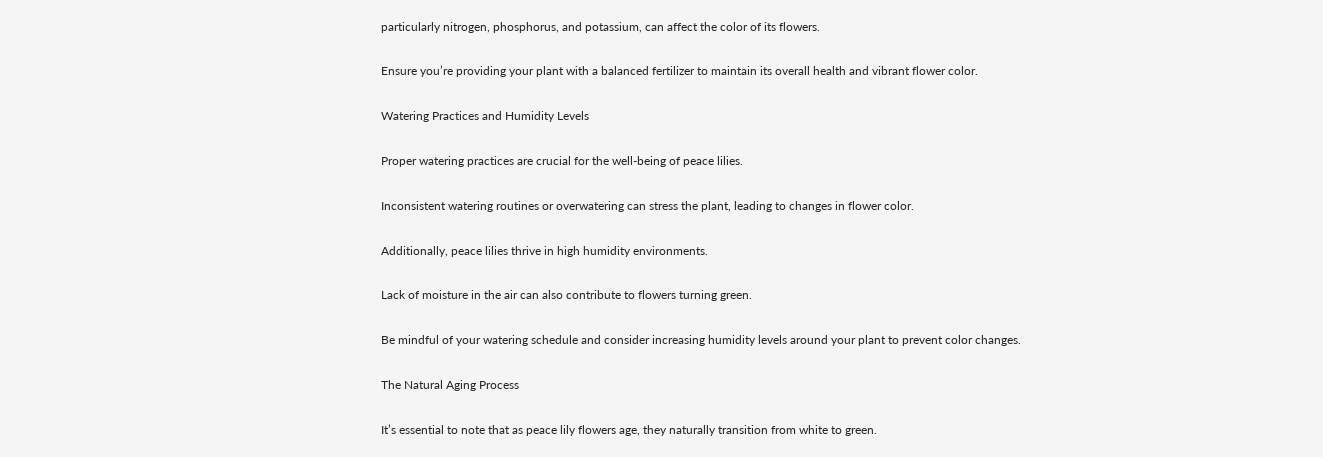particularly nitrogen, phosphorus, and potassium, can affect the color of its flowers.

Ensure you’re providing your plant with a balanced fertilizer to maintain its overall health and vibrant flower color.

Watering Practices and Humidity Levels

Proper watering practices are crucial for the well-being of peace lilies.

Inconsistent watering routines or overwatering can stress the plant, leading to changes in flower color.

Additionally, peace lilies thrive in high humidity environments.

Lack of moisture in the air can also contribute to flowers turning green.

Be mindful of your watering schedule and consider increasing humidity levels around your plant to prevent color changes.

The Natural Aging Process

It’s essential to note that as peace lily flowers age, they naturally transition from white to green.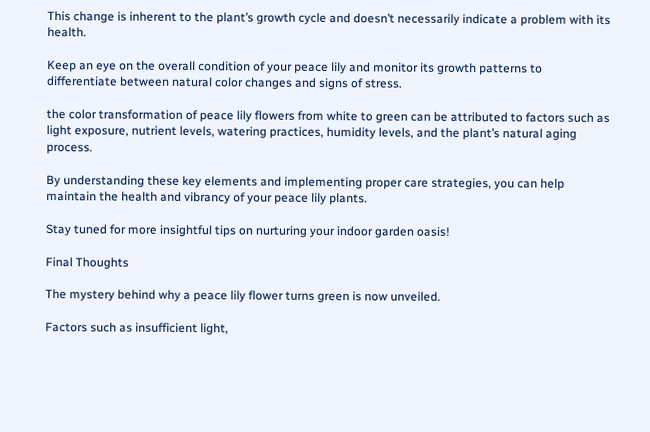This change is inherent to the plant’s growth cycle and doesn’t necessarily indicate a problem with its health.

Keep an eye on the overall condition of your peace lily and monitor its growth patterns to differentiate between natural color changes and signs of stress.

the color transformation of peace lily flowers from white to green can be attributed to factors such as light exposure, nutrient levels, watering practices, humidity levels, and the plant’s natural aging process.

By understanding these key elements and implementing proper care strategies, you can help maintain the health and vibrancy of your peace lily plants.

Stay tuned for more insightful tips on nurturing your indoor garden oasis!

Final Thoughts

The mystery behind why a peace lily flower turns green is now unveiled.

Factors such as insufficient light,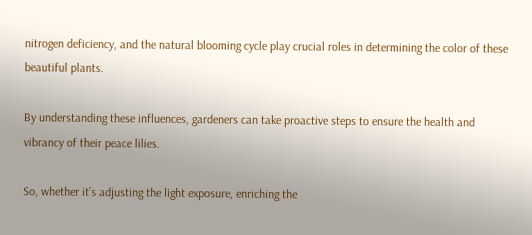nitrogen deficiency, and the natural blooming cycle play crucial roles in determining the color of these beautiful plants.

By understanding these influences, gardeners can take proactive steps to ensure the health and vibrancy of their peace lilies.

So, whether it’s adjusting the light exposure, enriching the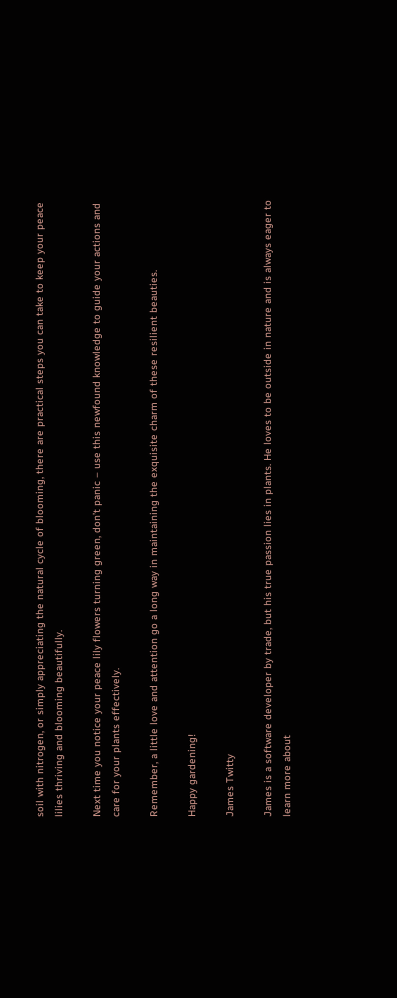soil with nitrogen, or simply appreciating the natural cycle of blooming, there are practical steps you can take to keep your peace lilies thriving and blooming beautifully.

Next time you notice your peace lily flowers turning green, don’t panic – use this newfound knowledge to guide your actions and care for your plants effectively.

Remember, a little love and attention go a long way in maintaining the exquisite charm of these resilient beauties.

Happy gardening!

James Twitty

James is a software developer by trade, but his true passion lies in plants. He loves to be outside in nature and is always eager to learn more about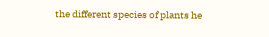the different species of plants he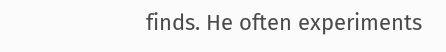finds. He often experiments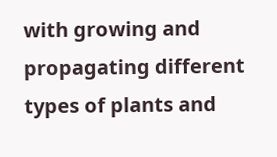with growing and propagating different types of plants and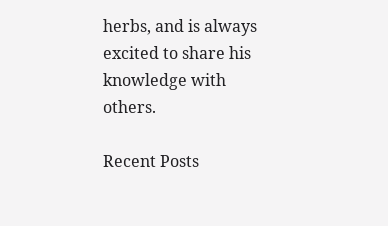herbs, and is always excited to share his knowledge with others.

Recent Posts